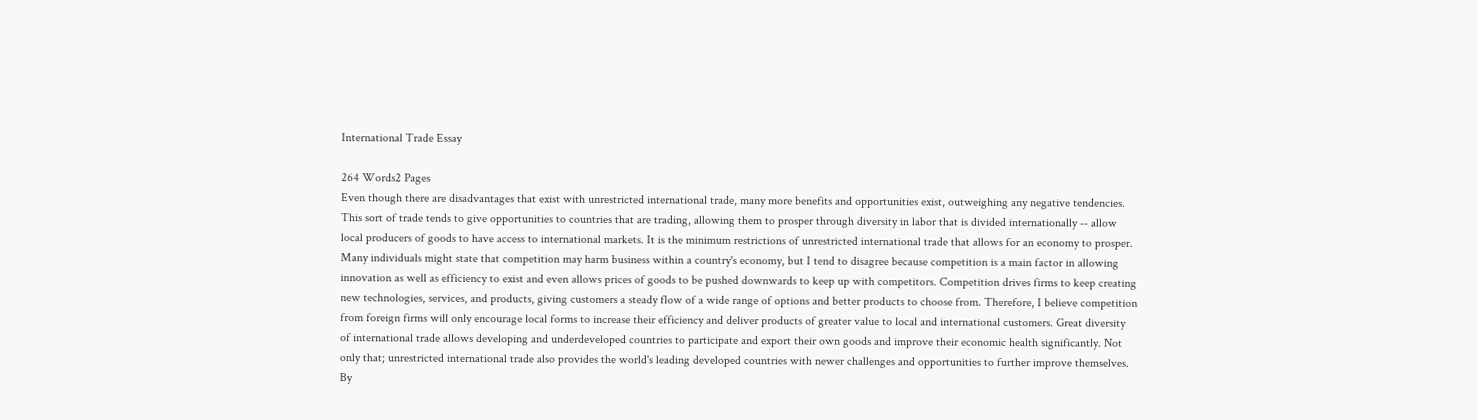International Trade Essay

264 Words2 Pages
Even though there are disadvantages that exist with unrestricted international trade, many more benefits and opportunities exist, outweighing any negative tendencies. This sort of trade tends to give opportunities to countries that are trading, allowing them to prosper through diversity in labor that is divided internationally -- allow local producers of goods to have access to international markets. It is the minimum restrictions of unrestricted international trade that allows for an economy to prosper. Many individuals might state that competition may harm business within a country's economy, but I tend to disagree because competition is a main factor in allowing innovation as well as efficiency to exist and even allows prices of goods to be pushed downwards to keep up with competitors. Competition drives firms to keep creating new technologies, services, and products, giving customers a steady flow of a wide range of options and better products to choose from. Therefore, I believe competition from foreign firms will only encourage local forms to increase their efficiency and deliver products of greater value to local and international customers. Great diversity of international trade allows developing and underdeveloped countries to participate and export their own goods and improve their economic health significantly. Not only that; unrestricted international trade also provides the world's leading developed countries with newer challenges and opportunities to further improve themselves. By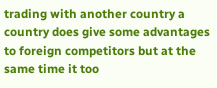trading with another country a country does give some advantages to foreign competitors but at the same time it too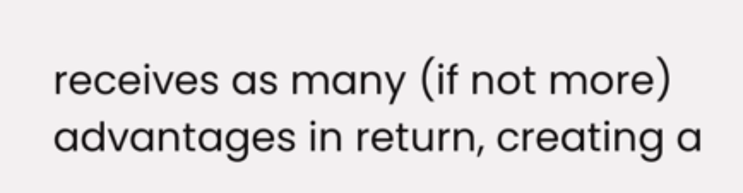receives as many (if not more) advantages in return, creating a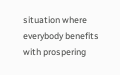situation where everybody benefits with prospering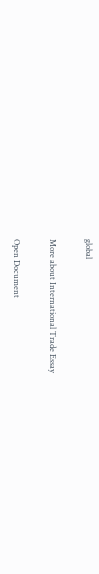global

More about International Trade Essay

Open Document